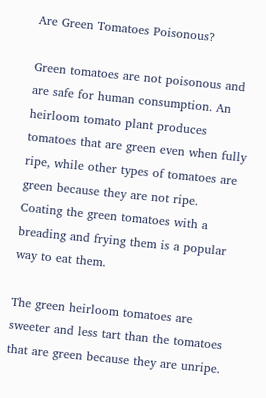Are Green Tomatoes Poisonous?

Green tomatoes are not poisonous and are safe for human consumption. An heirloom tomato plant produces tomatoes that are green even when fully ripe, while other types of tomatoes are green because they are not ripe. Coating the green tomatoes with a breading and frying them is a popular way to eat them.

The green heirloom tomatoes are sweeter and less tart than the tomatoes that are green because they are unripe.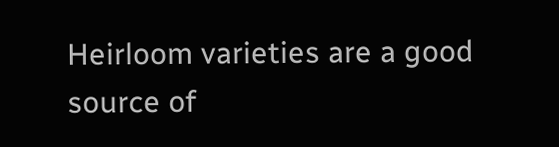Heirloom varieties are a good source of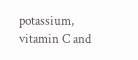potassium, vitamin C and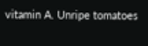vitamin A. Unripe tomatoes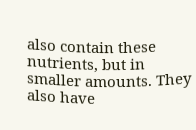also contain these nutrients, but in smaller amounts. They also have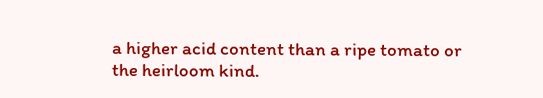a higher acid content than a ripe tomato or the heirloom kind.